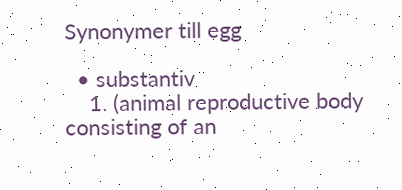Synonymer till egg

  • substantiv
    1. (animal reproductive body consisting of an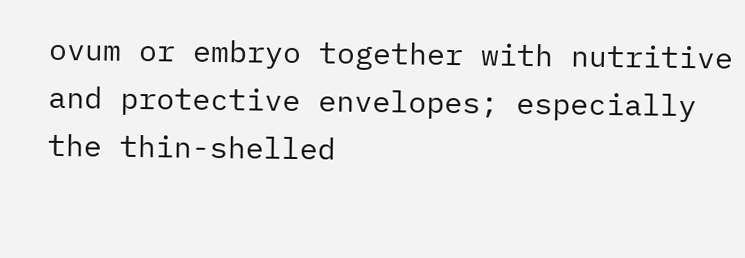ovum or embryo together with nutritive and protective envelopes; especially the thin-shelled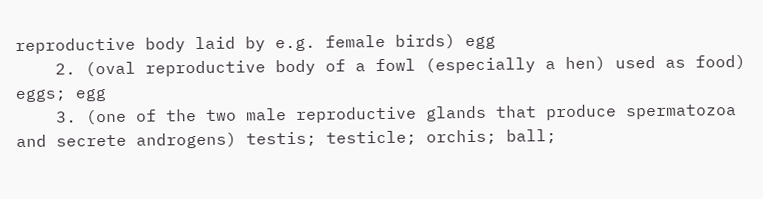reproductive body laid by e.g. female birds) egg
    2. (oval reproductive body of a fowl (especially a hen) used as food) eggs; egg
    3. (one of the two male reproductive glands that produce spermatozoa and secrete androgens) testis; testicle; orchis; ball;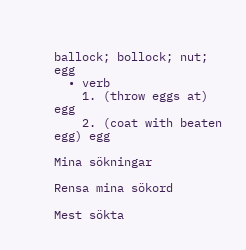ballock; bollock; nut; egg
  • verb
    1. (throw eggs at) egg
    2. (coat with beaten egg) egg

Mina sökningar

Rensa mina sökord

Mest sökta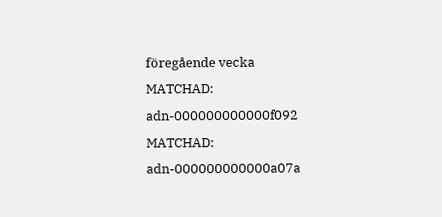föregående vecka
MATCHAD: adn-000000000000f092
MATCHAD: adn-000000000000a07a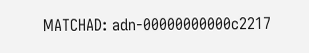MATCHAD: adn-00000000000c2217